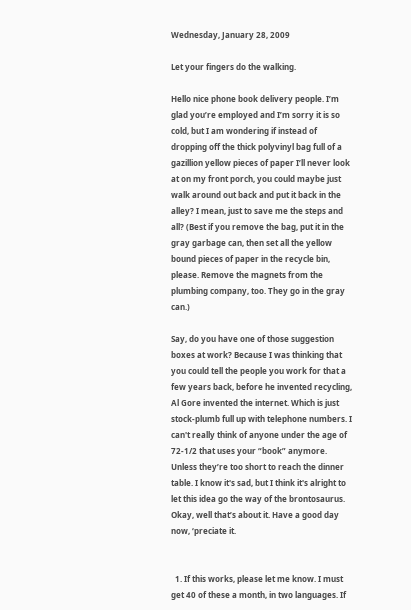Wednesday, January 28, 2009

Let your fingers do the walking.

Hello nice phone book delivery people. I’m glad you’re employed and I’m sorry it is so cold, but I am wondering if instead of dropping off the thick polyvinyl bag full of a gazillion yellow pieces of paper I’ll never look at on my front porch, you could maybe just walk around out back and put it back in the alley? I mean, just to save me the steps and all? (Best if you remove the bag, put it in the gray garbage can, then set all the yellow bound pieces of paper in the recycle bin, please. Remove the magnets from the plumbing company, too. They go in the gray can.)

Say, do you have one of those suggestion boxes at work? Because I was thinking that you could tell the people you work for that a few years back, before he invented recycling, Al Gore invented the internet. Which is just stock-plumb full up with telephone numbers. I can't really think of anyone under the age of 72-1/2 that uses your “book” anymore. Unless they’re too short to reach the dinner table. I know it's sad, but I think it's alright to let this idea go the way of the brontosaurus. Okay, well that’s about it. Have a good day now, ‘preciate it.


  1. If this works, please let me know. I must get 40 of these a month, in two languages. If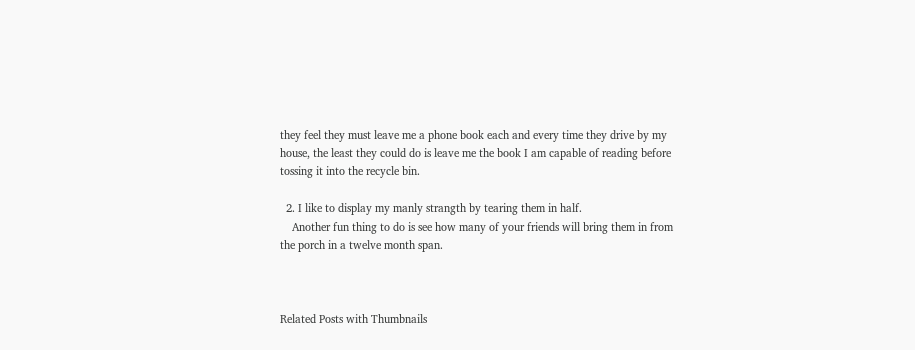they feel they must leave me a phone book each and every time they drive by my house, the least they could do is leave me the book I am capable of reading before tossing it into the recycle bin.

  2. I like to display my manly strangth by tearing them in half.
    Another fun thing to do is see how many of your friends will bring them in from the porch in a twelve month span.



Related Posts with Thumbnails